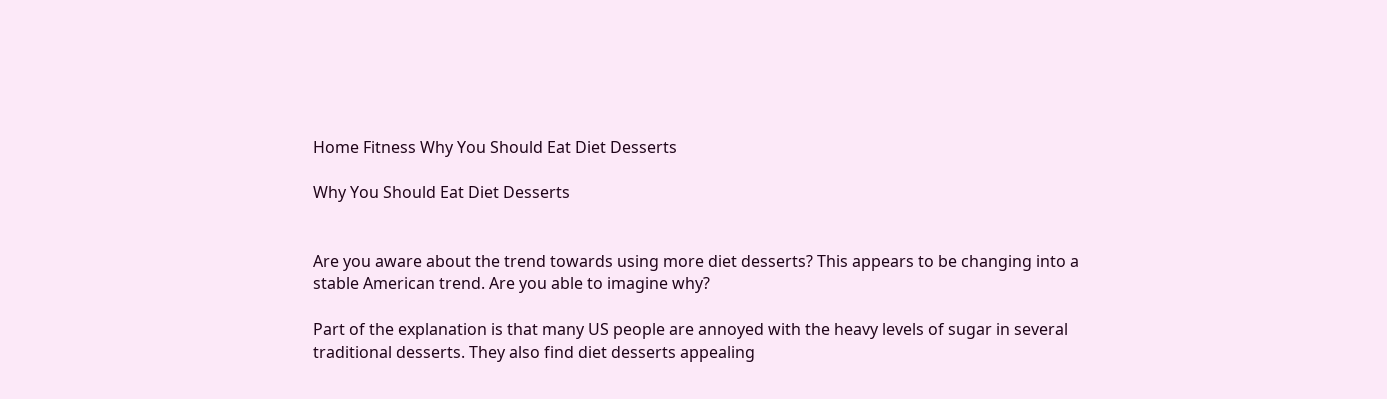Home Fitness Why You Should Eat Diet Desserts

Why You Should Eat Diet Desserts


Are you aware about the trend towards using more diet desserts? This appears to be changing into a stable American trend. Are you able to imagine why?

Part of the explanation is that many US people are annoyed with the heavy levels of sugar in several traditional desserts. They also find diet desserts appealing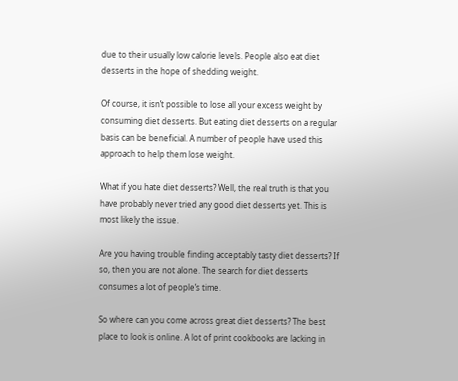due to their usually low calorie levels. People also eat diet desserts in the hope of shedding weight.

Of course, it isn’t possible to lose all your excess weight by consuming diet desserts. But eating diet desserts on a regular basis can be beneficial. A number of people have used this approach to help them lose weight.

What if you hate diet desserts? Well, the real truth is that you have probably never tried any good diet desserts yet. This is most likely the issue.

Are you having trouble finding acceptably tasty diet desserts? If so, then you are not alone. The search for diet desserts consumes a lot of people’s time.

So where can you come across great diet desserts? The best place to look is online. A lot of print cookbooks are lacking in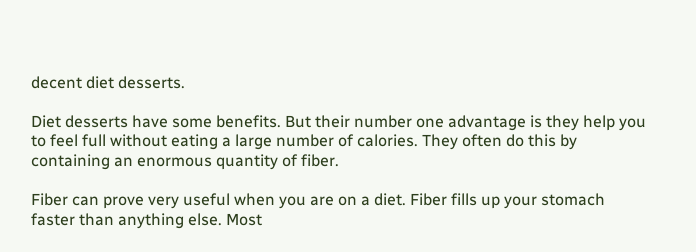decent diet desserts.

Diet desserts have some benefits. But their number one advantage is they help you to feel full without eating a large number of calories. They often do this by containing an enormous quantity of fiber.

Fiber can prove very useful when you are on a diet. Fiber fills up your stomach faster than anything else. Most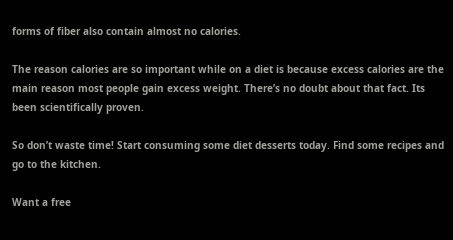forms of fiber also contain almost no calories.

The reason calories are so important while on a diet is because excess calories are the main reason most people gain excess weight. There’s no doubt about that fact. Its been scientifically proven.

So don’t waste time! Start consuming some diet desserts today. Find some recipes and go to the kitchen.

Want a free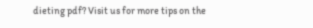dieting pdf? Visit us for more tips on the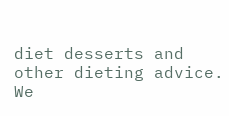diet desserts and other dieting advice. We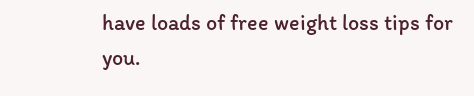have loads of free weight loss tips for you.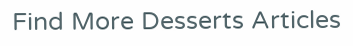Find More Desserts Articles